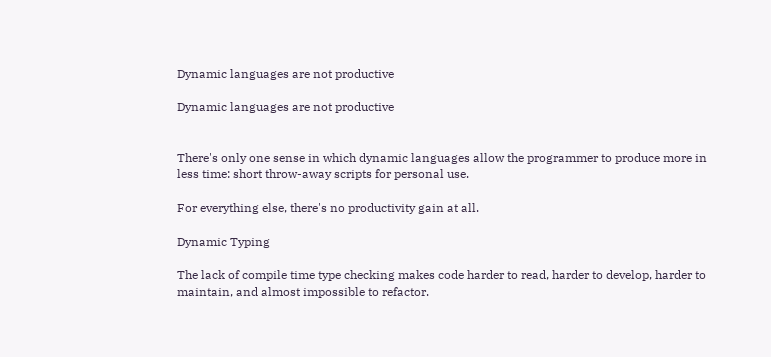Dynamic languages are not productive

Dynamic languages are not productive


There's only one sense in which dynamic languages allow the programmer to produce more in less time: short throw-away scripts for personal use.

For everything else, there's no productivity gain at all.

Dynamic Typing

The lack of compile time type checking makes code harder to read, harder to develop, harder to maintain, and almost impossible to refactor.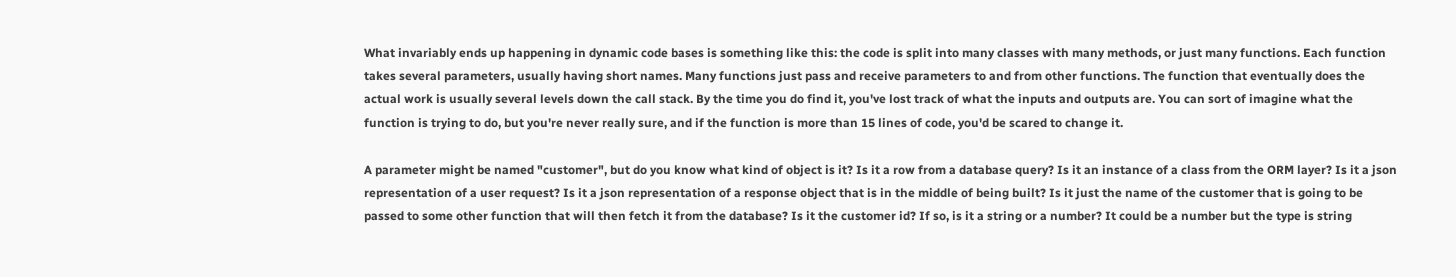What invariably ends up happening in dynamic code bases is something like this: the code is split into many classes with many methods, or just many functions. Each function takes several parameters, usually having short names. Many functions just pass and receive parameters to and from other functions. The function that eventually does the actual work is usually several levels down the call stack. By the time you do find it, you've lost track of what the inputs and outputs are. You can sort of imagine what the function is trying to do, but you're never really sure, and if the function is more than 15 lines of code, you'd be scared to change it.

A parameter might be named "customer", but do you know what kind of object is it? Is it a row from a database query? Is it an instance of a class from the ORM layer? Is it a json representation of a user request? Is it a json representation of a response object that is in the middle of being built? Is it just the name of the customer that is going to be passed to some other function that will then fetch it from the database? Is it the customer id? If so, is it a string or a number? It could be a number but the type is string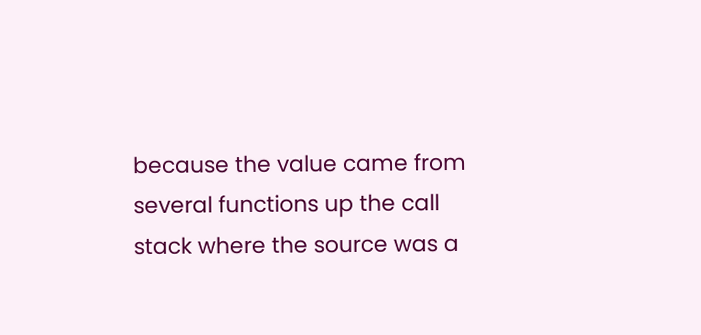because the value came from several functions up the call stack where the source was a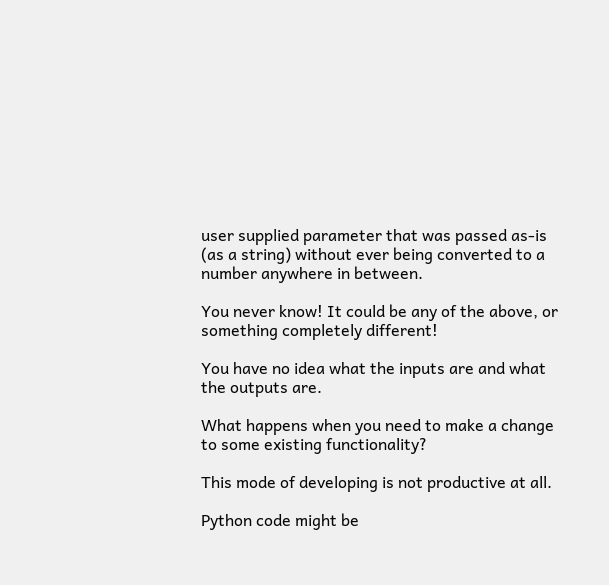user supplied parameter that was passed as-is (as a string) without ever being converted to a number anywhere in between.

You never know! It could be any of the above, or something completely different!

You have no idea what the inputs are and what the outputs are.

What happens when you need to make a change to some existing functionality?

This mode of developing is not productive at all.

Python code might be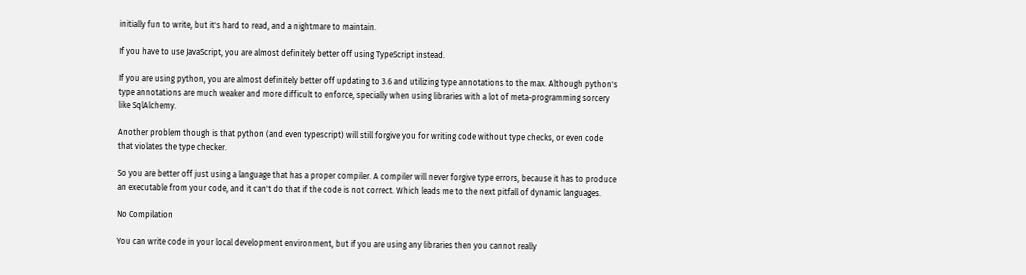initially fun to write, but it's hard to read, and a nightmare to maintain.

If you have to use JavaScript, you are almost definitely better off using TypeScript instead.

If you are using python, you are almost definitely better off updating to 3.6 and utilizing type annotations to the max. Although python's type annotations are much weaker and more difficult to enforce, specially when using libraries with a lot of meta-programming sorcery like SqlAlchemy.

Another problem though is that python (and even typescript) will still forgive you for writing code without type checks, or even code that violates the type checker.

So you are better off just using a language that has a proper compiler. A compiler will never forgive type errors, because it has to produce an executable from your code, and it can't do that if the code is not correct. Which leads me to the next pitfall of dynamic languages.

No Compilation

You can write code in your local development environment, but if you are using any libraries then you cannot really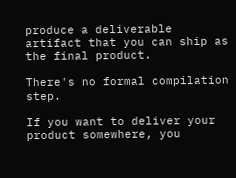produce a deliverable artifact that you can ship as the final product.

There's no formal compilation step.

If you want to deliver your product somewhere, you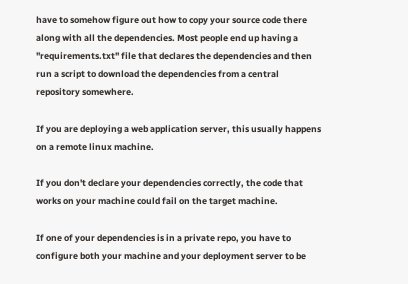have to somehow figure out how to copy your source code there along with all the dependencies. Most people end up having a "requirements.txt" file that declares the dependencies and then run a script to download the dependencies from a central repository somewhere.

If you are deploying a web application server, this usually happens on a remote linux machine.

If you don't declare your dependencies correctly, the code that works on your machine could fail on the target machine.

If one of your dependencies is in a private repo, you have to configure both your machine and your deployment server to be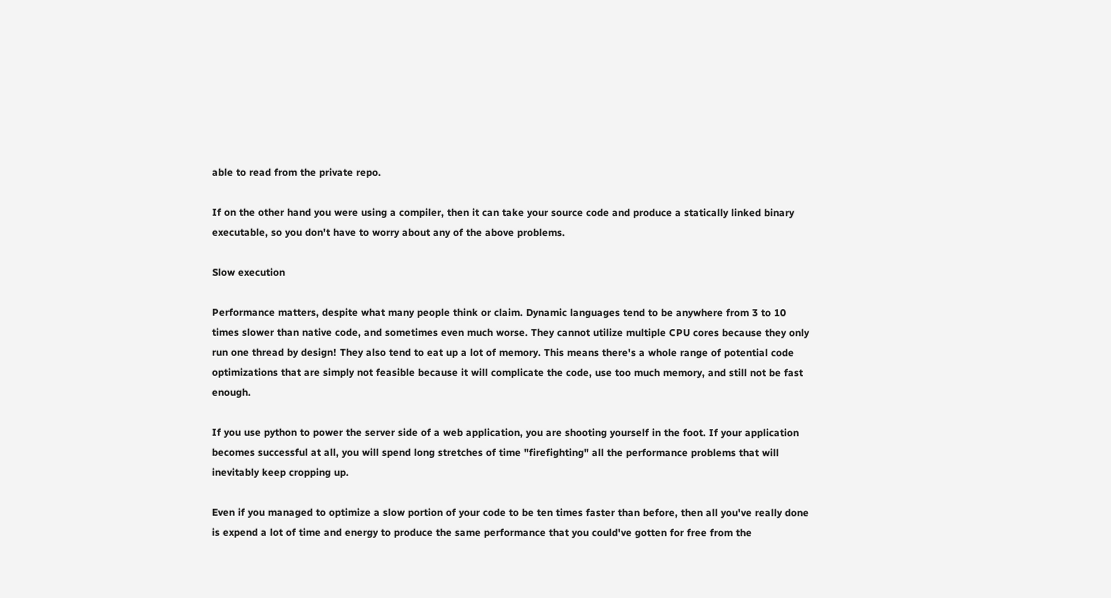able to read from the private repo.

If on the other hand you were using a compiler, then it can take your source code and produce a statically linked binary executable, so you don't have to worry about any of the above problems.

Slow execution

Performance matters, despite what many people think or claim. Dynamic languages tend to be anywhere from 3 to 10 times slower than native code, and sometimes even much worse. They cannot utilize multiple CPU cores because they only run one thread by design! They also tend to eat up a lot of memory. This means there's a whole range of potential code optimizations that are simply not feasible because it will complicate the code, use too much memory, and still not be fast enough.

If you use python to power the server side of a web application, you are shooting yourself in the foot. If your application becomes successful at all, you will spend long stretches of time "firefighting" all the performance problems that will inevitably keep cropping up.

Even if you managed to optimize a slow portion of your code to be ten times faster than before, then all you've really done is expend a lot of time and energy to produce the same performance that you could've gotten for free from the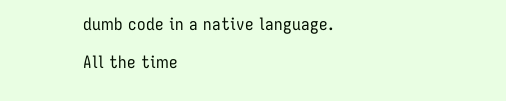dumb code in a native language.

All the time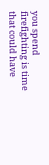you spend firefighting is time that could have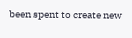been spent to create new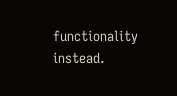functionality instead.